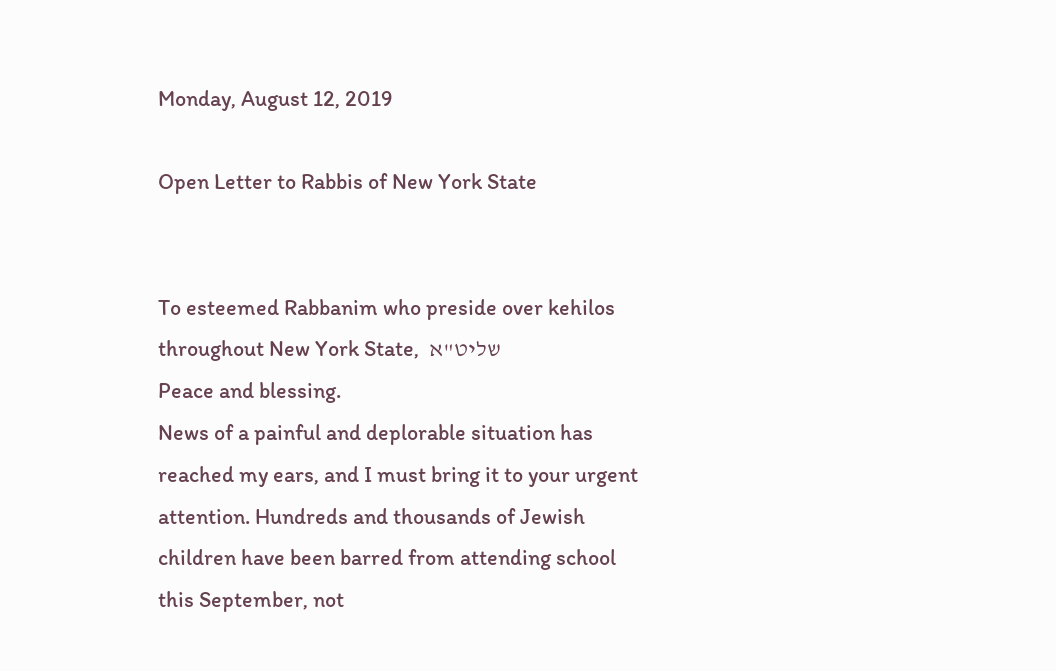Monday, August 12, 2019

Open Letter to Rabbis of New York State


To esteemed Rabbanim who preside over kehilos throughout New York State,  שליט"א
Peace and blessing.
News of a painful and deplorable situation has reached my ears, and I must bring it to your urgent attention. Hundreds and thousands of Jewish children have been barred from attending school this September, not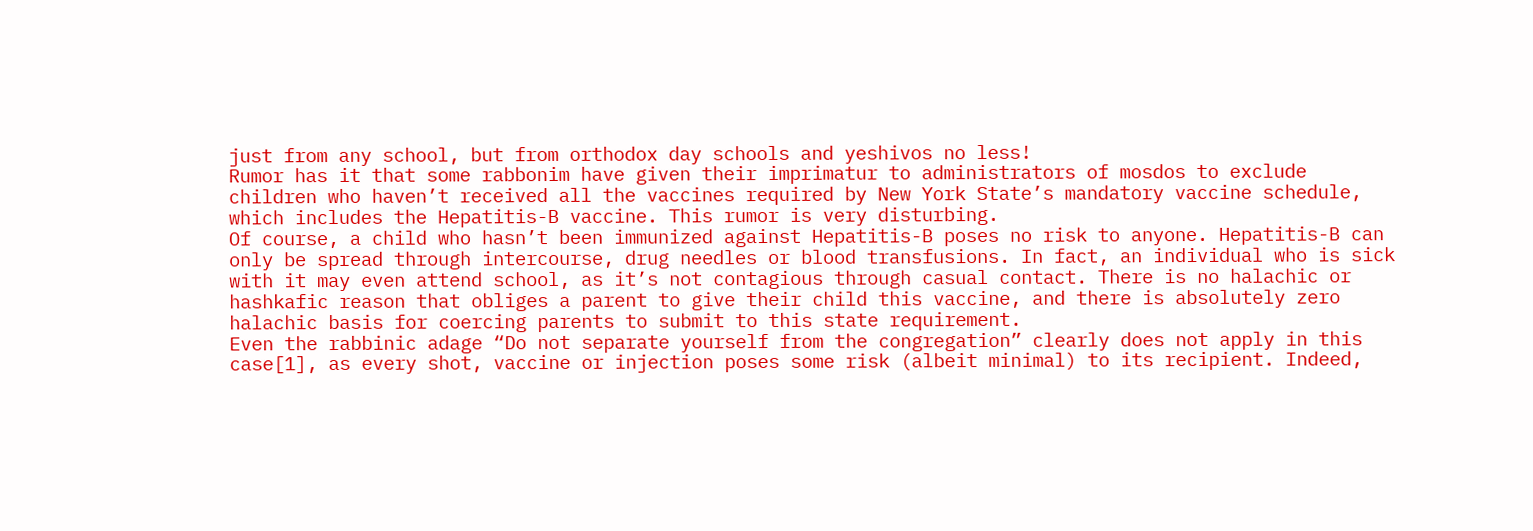just from any school, but from orthodox day schools and yeshivos no less!
Rumor has it that some rabbonim have given their imprimatur to administrators of mosdos to exclude children who haven’t received all the vaccines required by New York State’s mandatory vaccine schedule, which includes the Hepatitis-B vaccine. This rumor is very disturbing.
Of course, a child who hasn’t been immunized against Hepatitis-B poses no risk to anyone. Hepatitis-B can only be spread through intercourse, drug needles or blood transfusions. In fact, an individual who is sick with it may even attend school, as it’s not contagious through casual contact. There is no halachic or hashkafic reason that obliges a parent to give their child this vaccine, and there is absolutely zero halachic basis for coercing parents to submit to this state requirement.
Even the rabbinic adage “Do not separate yourself from the congregation” clearly does not apply in this case[1], as every shot, vaccine or injection poses some risk (albeit minimal) to its recipient. Indeed,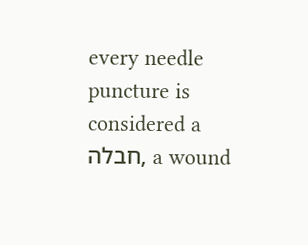every needle puncture is considered a חבלה, a wound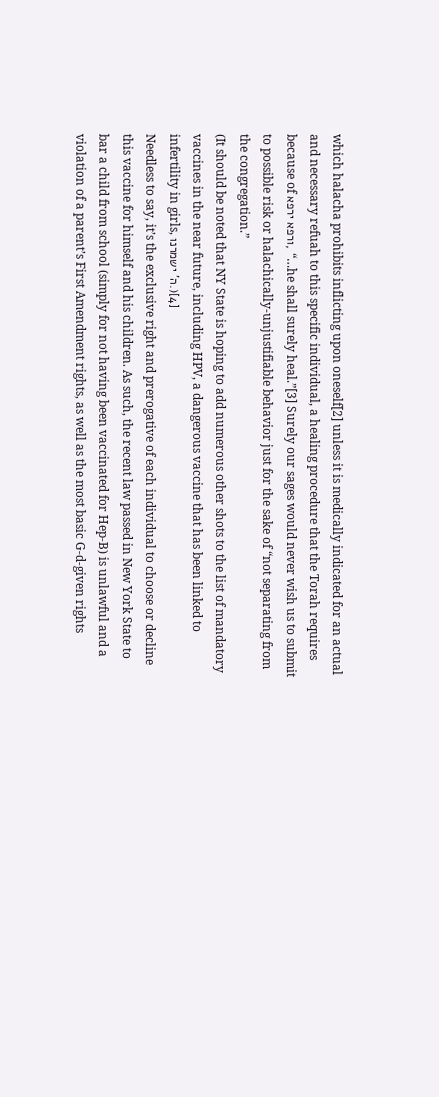which halacha prohibits inflicting upon oneself[2] unless it is medically indicated for an actual and necessary refuah to this specific individual, a healing procedure that the Torah requires because of ורפא ירפא, “…he shall surely heal.”[3] Surely our sages would never wish us to submit to possible risk or halachically-unjustifiable behavior just for the sake of “not separating from the congregation.”
(It should be noted that NY State is hoping to add numerous other shots to the list of mandatory vaccines in the near future, including HPV, a dangerous vaccine that has been linked to infertility in girls, ה' ישמרנו.)[4]
Needless to say, it’s the exclusive right and prerogative of each individual to choose or decline this vaccine for himself and his children. As such, the recent law passed in New York State to bar a child from school (simply for not having been vaccinated for Hep-B) is unlawful and a violation of a parent’s First Amendment rights, as well as the most basic G-d-given rights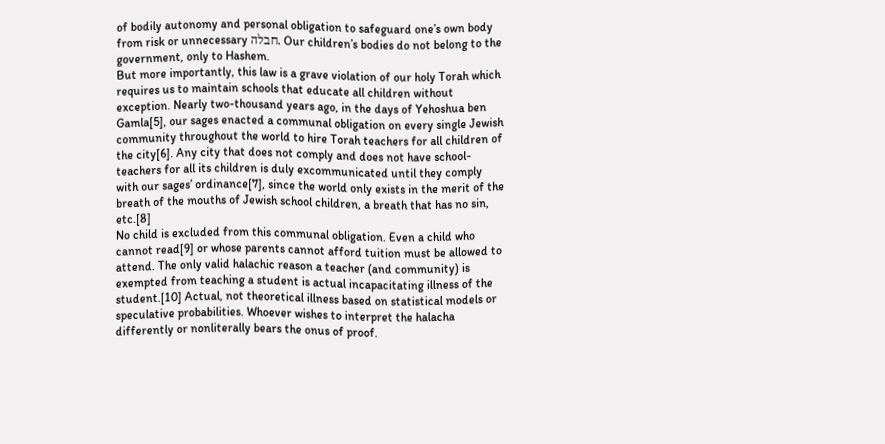of bodily autonomy and personal obligation to safeguard one’s own body from risk or unnecessary חבלה. Our children’s bodies do not belong to the government, only to Hashem.
But more importantly, this law is a grave violation of our holy Torah which requires us to maintain schools that educate all children without exception. Nearly two-thousand years ago, in the days of Yehoshua ben Gamla[5], our sages enacted a communal obligation on every single Jewish community throughout the world to hire Torah teachers for all children of the city[6]. Any city that does not comply and does not have school-teachers for all its children is duly excommunicated until they comply with our sages’ ordinance[7], since the world only exists in the merit of the breath of the mouths of Jewish school children, a breath that has no sin, etc.[8]
No child is excluded from this communal obligation. Even a child who cannot read[9] or whose parents cannot afford tuition must be allowed to attend. The only valid halachic reason a teacher (and community) is exempted from teaching a student is actual incapacitating illness of the student.[10] Actual, not theoretical illness based on statistical models or speculative probabilities. Whoever wishes to interpret the halacha differently or nonliterally bears the onus of proof.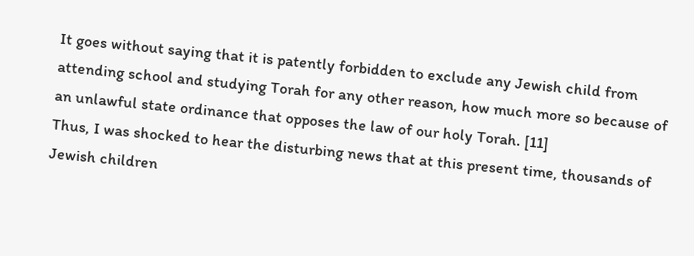It goes without saying that it is patently forbidden to exclude any Jewish child from attending school and studying Torah for any other reason, how much more so because of an unlawful state ordinance that opposes the law of our holy Torah. [11]
Thus, I was shocked to hear the disturbing news that at this present time, thousands of Jewish children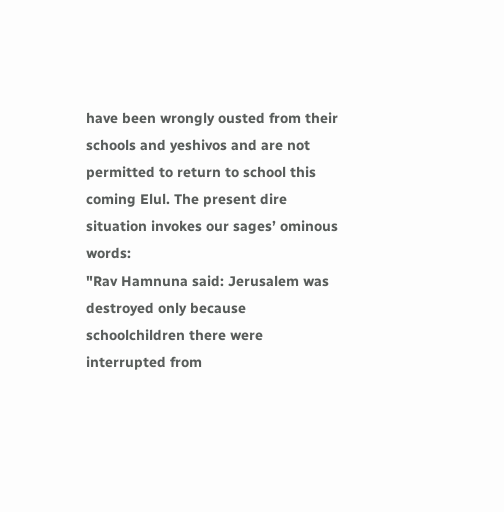have been wrongly ousted from their schools and yeshivos and are not permitted to return to school this coming Elul. The present dire situation invokes our sages’ ominous words:
"Rav Hamnuna said: Jerusalem was destroyed only because schoolchildren there were interrupted from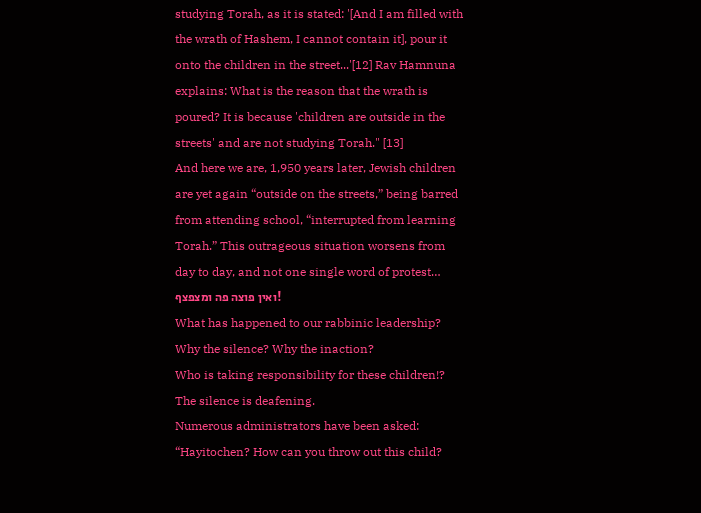studying Torah, as it is stated: '[And I am filled with the wrath of Hashem, I cannot contain it], pour it onto the children in the street...'[12] Rav Hamnuna explains: What is the reason that the wrath is poured? It is because 'children are outside in the streets' and are not studying Torah." [13]
And here we are, 1,950 years later, Jewish children are yet again “outside on the streets,” being barred from attending school, “interrupted from learning Torah.” This outrageous situation worsens from day to day, and not one single word of protest… ואין פוצה פה ומצפצף!
What has happened to our rabbinic leadership? Why the silence? Why the inaction?
Who is taking responsibility for these children!?
The silence is deafening.
Numerous administrators have been asked: “Hayitochen? How can you throw out this child?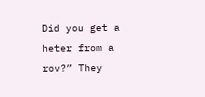Did you get a heter from a rov?” They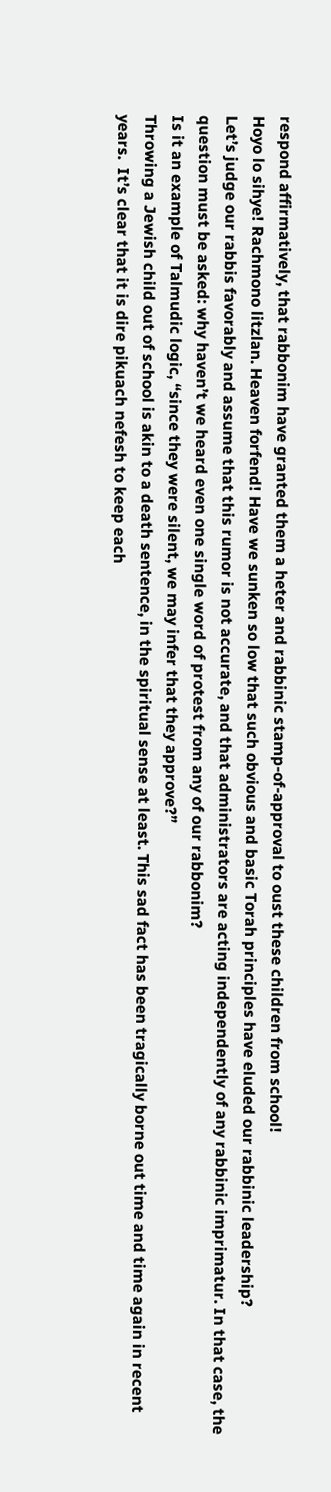respond affirmatively, that rabbonim have granted them a heter and rabbinic stamp-of-approval to oust these children from school!
Hoyo lo sihye! Rachmono litzlan. Heaven forfend! Have we sunken so low that such obvious and basic Torah principles have eluded our rabbinic leadership?
Let’s judge our rabbis favorably and assume that this rumor is not accurate, and that administrators are acting independently of any rabbinic imprimatur. In that case, the question must be asked: why haven’t we heard even one single word of protest from any of our rabbonim?
Is it an example of Talmudic logic, “since they were silent, we may infer that they approve?”
Throwing a Jewish child out of school is akin to a death sentence, in the spiritual sense at least. This sad fact has been tragically borne out time and time again in recent years.  It’s clear that it is dire pikuach nefesh to keep each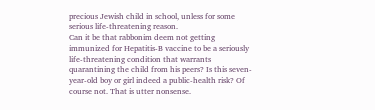precious Jewish child in school, unless for some serious life-threatening reason.
Can it be that rabbonim deem not getting immunized for Hepatitis-B vaccine to be a seriously life-threatening condition that warrants quarantining the child from his peers? Is this seven-year-old boy or girl indeed a public-health risk? Of course not. That is utter nonsense.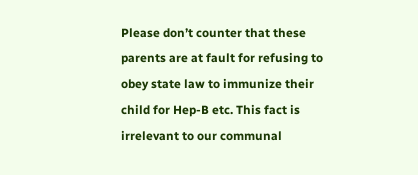Please don’t counter that these parents are at fault for refusing to obey state law to immunize their child for Hep-B etc. This fact is irrelevant to our communal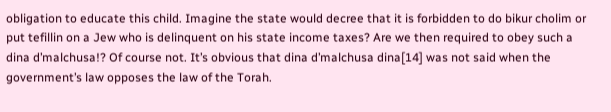obligation to educate this child. Imagine the state would decree that it is forbidden to do bikur cholim or put tefillin on a Jew who is delinquent on his state income taxes? Are we then required to obey such a dina d’malchusa!? Of course not. It’s obvious that dina d’malchusa dina[14] was not said when the government’s law opposes the law of the Torah.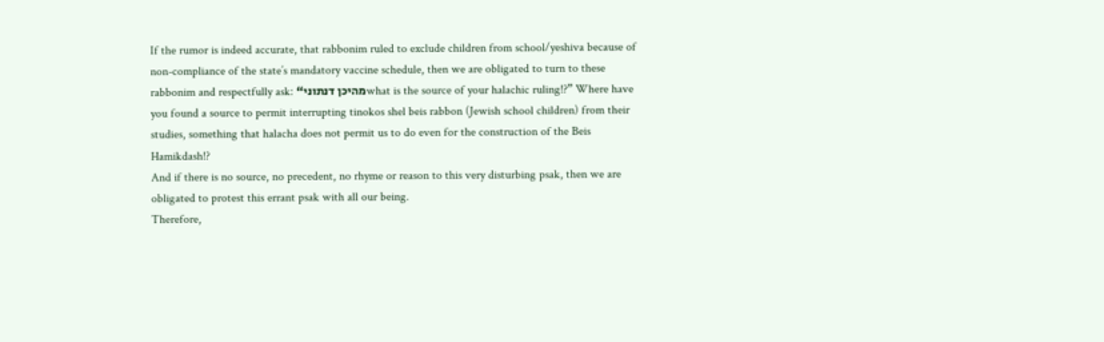If the rumor is indeed accurate, that rabbonim ruled to exclude children from school/yeshiva because of non-compliance of the state’s mandatory vaccine schedule, then we are obligated to turn to these rabbonim and respectfully ask: “מהיכן דנתוניwhat is the source of your halachic ruling!?” Where have you found a source to permit interrupting tinokos shel beis rabbon (Jewish school children) from their studies, something that halacha does not permit us to do even for the construction of the Beis Hamikdash!?
And if there is no source, no precedent, no rhyme or reason to this very disturbing psak, then we are obligated to protest this errant psak with all our being.
Therefore,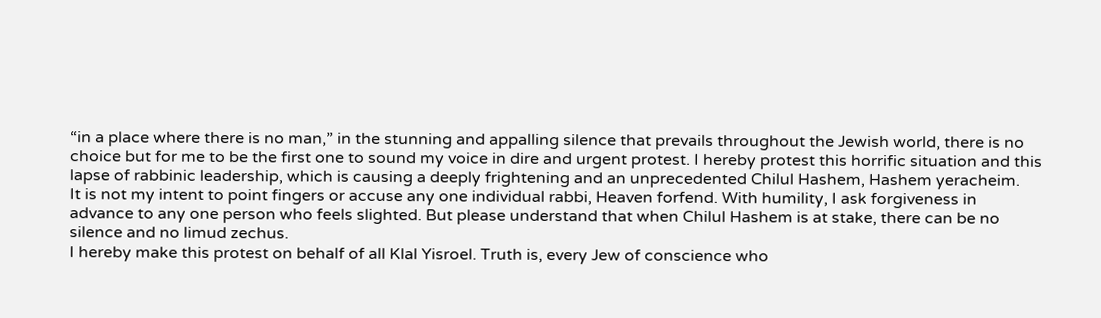“in a place where there is no man,” in the stunning and appalling silence that prevails throughout the Jewish world, there is no choice but for me to be the first one to sound my voice in dire and urgent protest. I hereby protest this horrific situation and this lapse of rabbinic leadership, which is causing a deeply frightening and an unprecedented Chilul Hashem, Hashem yeracheim.
It is not my intent to point fingers or accuse any one individual rabbi, Heaven forfend. With humility, I ask forgiveness in advance to any one person who feels slighted. But please understand that when Chilul Hashem is at stake, there can be no silence and no limud zechus.
I hereby make this protest on behalf of all Klal Yisroel. Truth is, every Jew of conscience who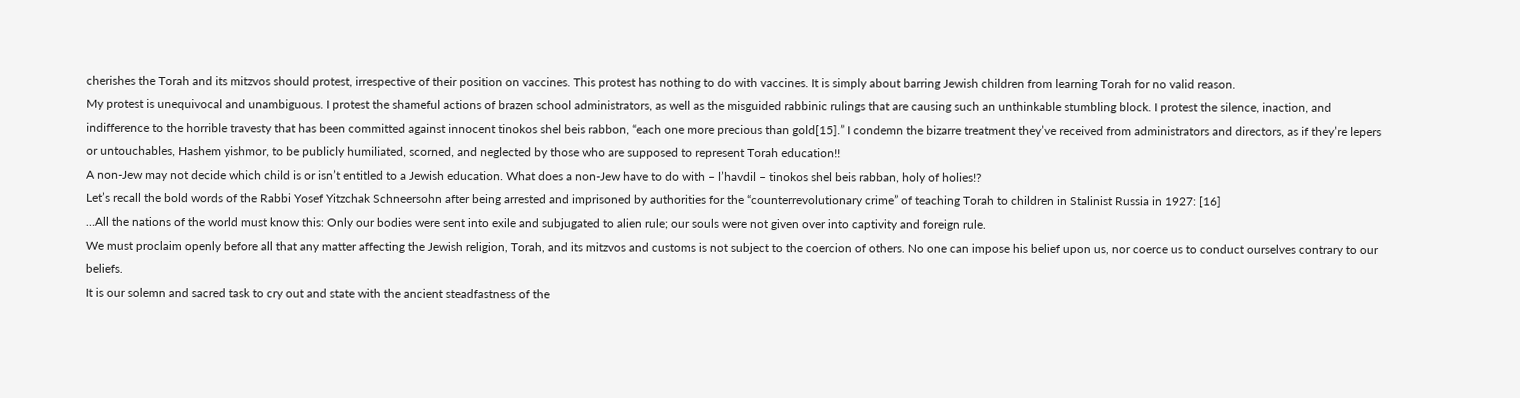cherishes the Torah and its mitzvos should protest, irrespective of their position on vaccines. This protest has nothing to do with vaccines. It is simply about barring Jewish children from learning Torah for no valid reason.
My protest is unequivocal and unambiguous. I protest the shameful actions of brazen school administrators, as well as the misguided rabbinic rulings that are causing such an unthinkable stumbling block. I protest the silence, inaction, and indifference to the horrible travesty that has been committed against innocent tinokos shel beis rabbon, “each one more precious than gold[15].” I condemn the bizarre treatment they’ve received from administrators and directors, as if they’re lepers or untouchables, Hashem yishmor, to be publicly humiliated, scorned, and neglected by those who are supposed to represent Torah education!!
A non-Jew may not decide which child is or isn’t entitled to a Jewish education. What does a non-Jew have to do with – l’havdil – tinokos shel beis rabban, holy of holies!?
Let’s recall the bold words of the Rabbi Yosef Yitzchak Schneersohn after being arrested and imprisoned by authorities for the “counterrevolutionary crime” of teaching Torah to children in Stalinist Russia in 1927: [16]
…All the nations of the world must know this: Only our bodies were sent into exile and subjugated to alien rule; our souls were not given over into captivity and foreign rule.
We must proclaim openly before all that any matter affecting the Jewish religion, Torah, and its mitzvos and customs is not subject to the coercion of others. No one can impose his belief upon us, nor coerce us to conduct ourselves contrary to our beliefs.
It is our solemn and sacred task to cry out and state with the ancient steadfastness of the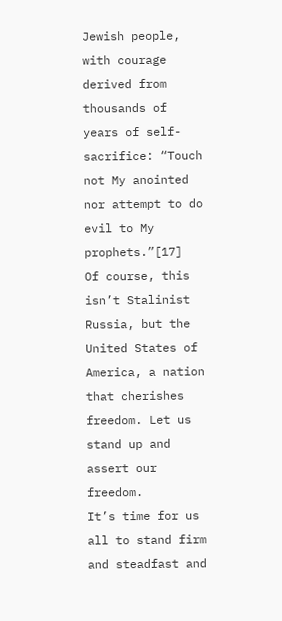Jewish people, with courage derived from thousands of years of self-sacrifice: “Touch not My anointed nor attempt to do evil to My prophets.”[17]
Of course, this isn’t Stalinist Russia, but the United States of America, a nation that cherishes freedom. Let us stand up and assert our freedom.
It’s time for us all to stand firm and steadfast and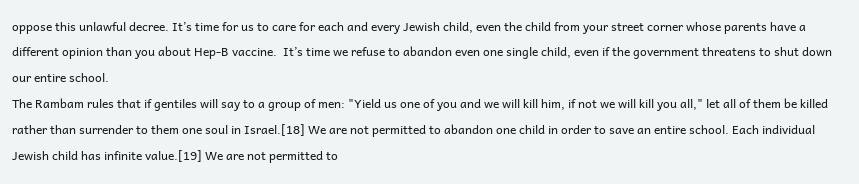oppose this unlawful decree. It’s time for us to care for each and every Jewish child, even the child from your street corner whose parents have a different opinion than you about Hep-B vaccine.  It’s time we refuse to abandon even one single child, even if the government threatens to shut down our entire school.
The Rambam rules that if gentiles will say to a group of men: "Yield us one of you and we will kill him, if not we will kill you all," let all of them be killed rather than surrender to them one soul in Israel.[18] We are not permitted to abandon one child in order to save an entire school. Each individual Jewish child has infinite value.[19] We are not permitted to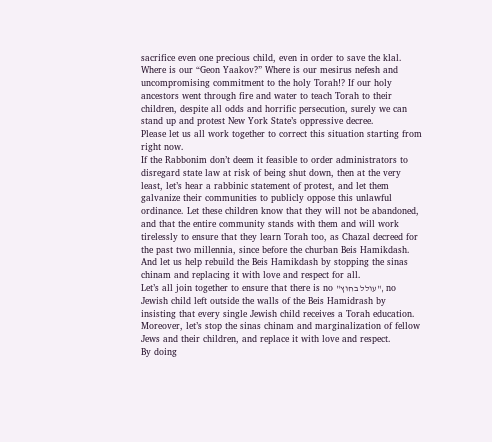sacrifice even one precious child, even in order to save the klal.
Where is our “Geon Yaakov?” Where is our mesirus nefesh and uncompromising commitment to the holy Torah!? If our holy ancestors went through fire and water to teach Torah to their children, despite all odds and horrific persecution, surely we can stand up and protest New York State’s oppressive decree.
Please let us all work together to correct this situation starting from right now.
If the Rabbonim don’t deem it feasible to order administrators to disregard state law at risk of being shut down, then at the very least, let’s hear a rabbinic statement of protest, and let them galvanize their communities to publicly oppose this unlawful ordinance. Let these children know that they will not be abandoned, and that the entire community stands with them and will work tirelessly to ensure that they learn Torah too, as Chazal decreed for the past two millennia, since before the churban Beis Hamikdash. And let us help rebuild the Beis Hamikdash by stopping the sinas chinam and replacing it with love and respect for all.
Let’s all join together to ensure that there is no "עולל בחוץ", no Jewish child left outside the walls of the Beis Hamidrash by insisting that every single Jewish child receives a Torah education.  Moreover, let’s stop the sinas chinam and marginalization of fellow Jews and their children, and replace it with love and respect.
By doing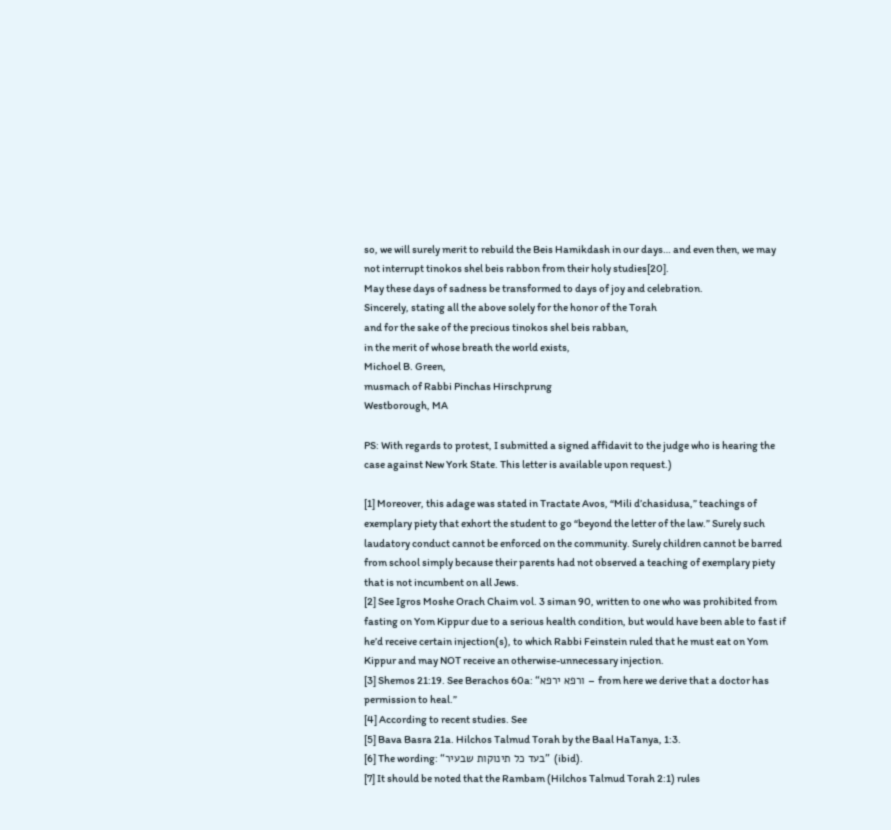so, we will surely merit to rebuild the Beis Hamikdash in our days… and even then, we may not interrupt tinokos shel beis rabbon from their holy studies[20].
May these days of sadness be transformed to days of joy and celebration.
Sincerely, stating all the above solely for the honor of the Torah
and for the sake of the precious tinokos shel beis rabban,
in the merit of whose breath the world exists,
Michoel B. Green,
musmach of Rabbi Pinchas Hirschprung
Westborough, MA

PS: With regards to protest, I submitted a signed affidavit to the judge who is hearing the case against New York State. This letter is available upon request.)

[1] Moreover, this adage was stated in Tractate Avos, “Mili d’chasidusa,” teachings of exemplary piety that exhort the student to go “beyond the letter of the law.” Surely such laudatory conduct cannot be enforced on the community. Surely children cannot be barred from school simply because their parents had not observed a teaching of exemplary piety that is not incumbent on all Jews.
[2] See Igros Moshe Orach Chaim vol. 3 siman 90, written to one who was prohibited from fasting on Yom Kippur due to a serious health condition, but would have been able to fast if he’d receive certain injection(s), to which Rabbi Feinstein ruled that he must eat on Yom Kippur and may NOT receive an otherwise-unnecessary injection.
[3] Shemos 21:19. See Berachos 60a: “ורפא ירפא – from here we derive that a doctor has permission to heal.”
[4] According to recent studies. See
[5] Bava Basra 21a. Hilchos Talmud Torah by the Baal HaTanya, 1:3.
[6] The wording: “בעד כל תינוקות שבעיר” (ibid).
[7] It should be noted that the Rambam (Hilchos Talmud Torah 2:1) rules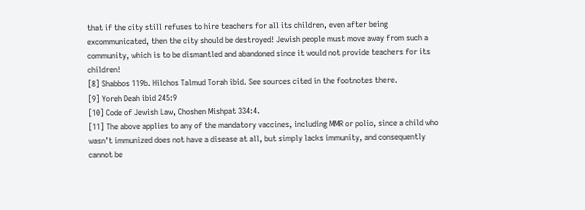that if the city still refuses to hire teachers for all its children, even after being excommunicated, then the city should be destroyed! Jewish people must move away from such a community, which is to be dismantled and abandoned since it would not provide teachers for its children!
[8] Shabbos 119b. Hilchos Talmud Torah ibid. See sources cited in the footnotes there.
[9] Yoreh Deah ibid 245:9
[10] Code of Jewish Law, Choshen Mishpat 334:4.
[11] The above applies to any of the mandatory vaccines, including MMR or polio, since a child who wasn’t immunized does not have a disease at all, but simply lacks immunity, and consequently cannot be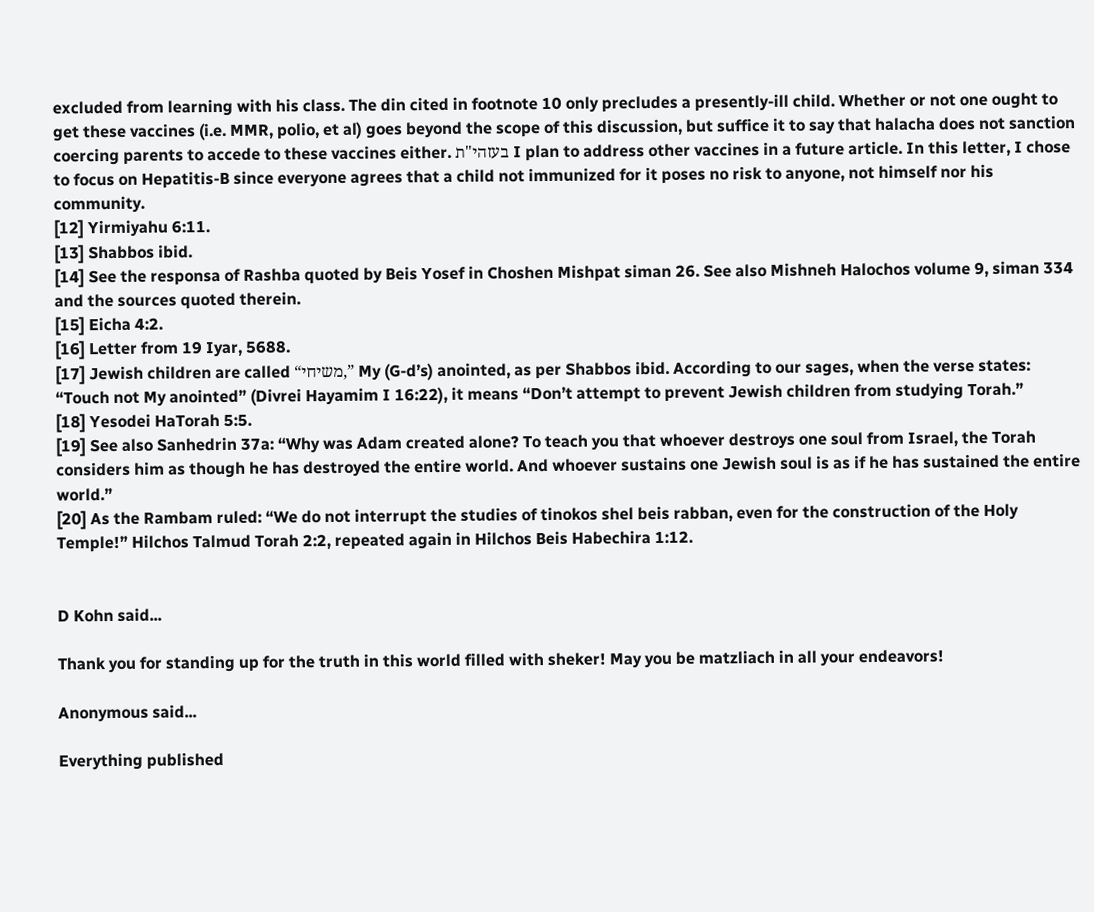excluded from learning with his class. The din cited in footnote 10 only precludes a presently-ill child. Whether or not one ought to get these vaccines (i.e. MMR, polio, et al) goes beyond the scope of this discussion, but suffice it to say that halacha does not sanction coercing parents to accede to these vaccines either. בעזהי"ת I plan to address other vaccines in a future article. In this letter, I chose to focus on Hepatitis-B since everyone agrees that a child not immunized for it poses no risk to anyone, not himself nor his community.
[12] Yirmiyahu 6:11.
[13] Shabbos ibid.
[14] See the responsa of Rashba quoted by Beis Yosef in Choshen Mishpat siman 26. See also Mishneh Halochos volume 9, siman 334 and the sources quoted therein.
[15] Eicha 4:2.
[16] Letter from 19 Iyar, 5688.
[17] Jewish children are called “משיחי,” My (G-d’s) anointed, as per Shabbos ibid. According to our sages, when the verse states: “Touch not My anointed” (Divrei Hayamim I 16:22), it means “Don’t attempt to prevent Jewish children from studying Torah.”
[18] Yesodei HaTorah 5:5.
[19] See also Sanhedrin 37a: “Why was Adam created alone? To teach you that whoever destroys one soul from Israel, the Torah considers him as though he has destroyed the entire world. And whoever sustains one Jewish soul is as if he has sustained the entire world.”
[20] As the Rambam ruled: “We do not interrupt the studies of tinokos shel beis rabban, even for the construction of the Holy Temple!” Hilchos Talmud Torah 2:2, repeated again in Hilchos Beis Habechira 1:12.


D Kohn said...

Thank you for standing up for the truth in this world filled with sheker! May you be matzliach in all your endeavors!

Anonymous said...

Everything published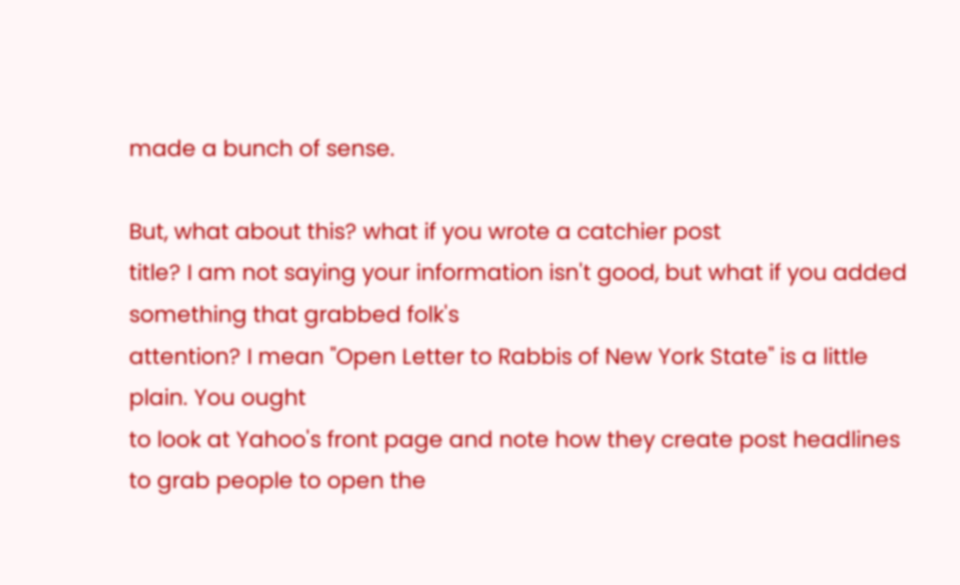made a bunch of sense.

But, what about this? what if you wrote a catchier post
title? I am not saying your information isn't good, but what if you added something that grabbed folk's
attention? I mean "Open Letter to Rabbis of New York State" is a little plain. You ought
to look at Yahoo's front page and note how they create post headlines to grab people to open the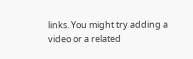links. You might try adding a video or a related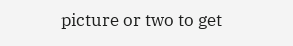picture or two to get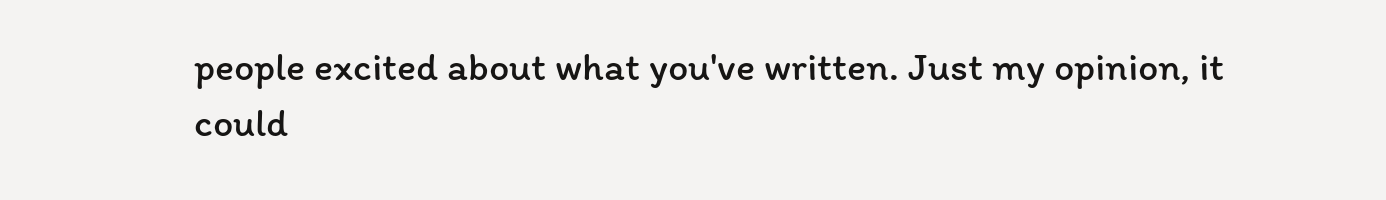people excited about what you've written. Just my opinion, it
could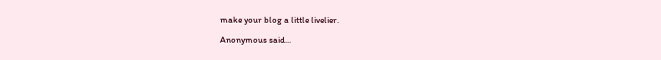make your blog a little livelier.

Anonymous said...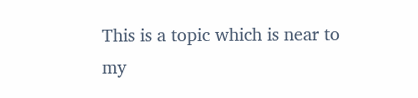This is a topic which is near to my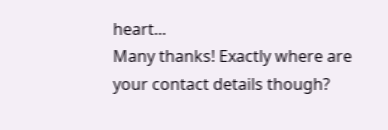heart...
Many thanks! Exactly where are your contact details though?